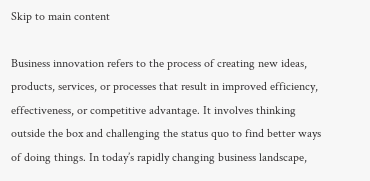Skip to main content

Business innovation refers to the process of creating new ideas, products, services, or processes that result in improved efficiency, effectiveness, or competitive advantage. It involves thinking outside the box and challenging the status quo to find better ways of doing things. In today’s rapidly changing business landscape,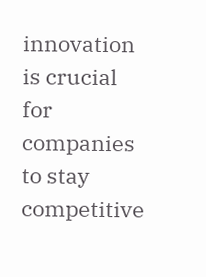innovation is crucial for companies to stay competitive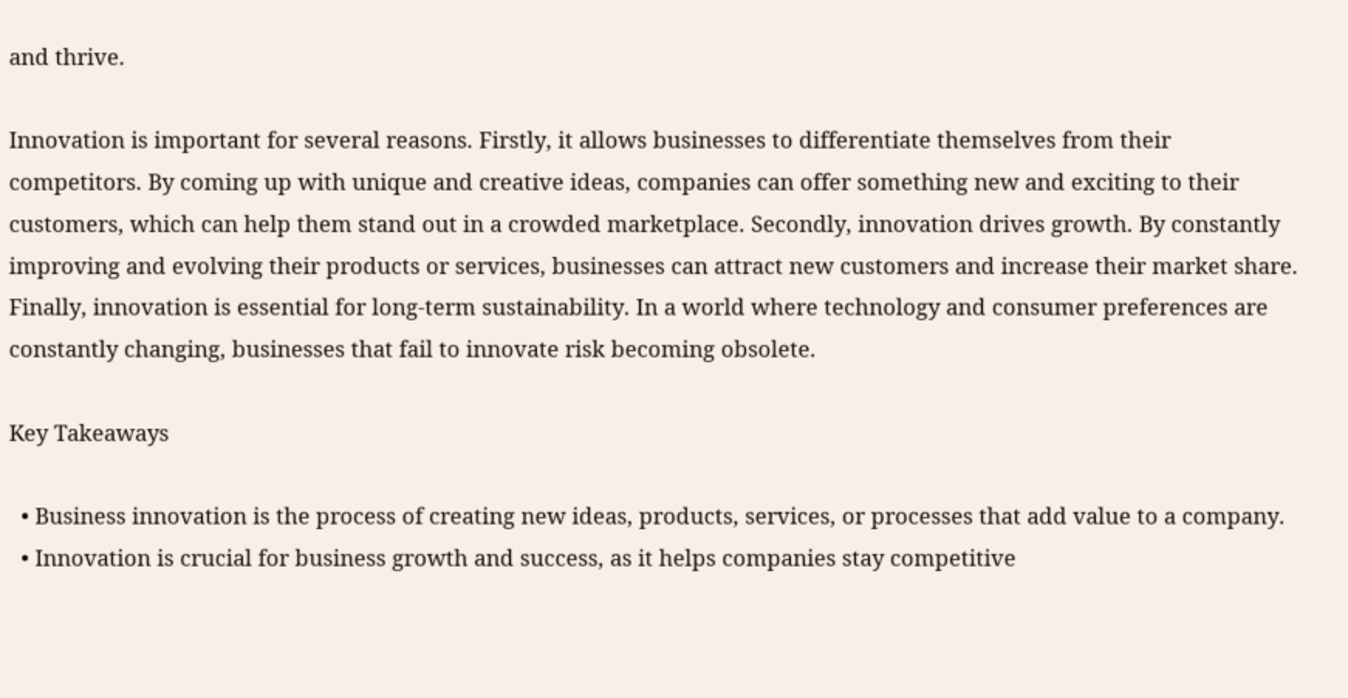and thrive.

Innovation is important for several reasons. Firstly, it allows businesses to differentiate themselves from their competitors. By coming up with unique and creative ideas, companies can offer something new and exciting to their customers, which can help them stand out in a crowded marketplace. Secondly, innovation drives growth. By constantly improving and evolving their products or services, businesses can attract new customers and increase their market share. Finally, innovation is essential for long-term sustainability. In a world where technology and consumer preferences are constantly changing, businesses that fail to innovate risk becoming obsolete.

Key Takeaways

  • Business innovation is the process of creating new ideas, products, services, or processes that add value to a company.
  • Innovation is crucial for business growth and success, as it helps companies stay competitive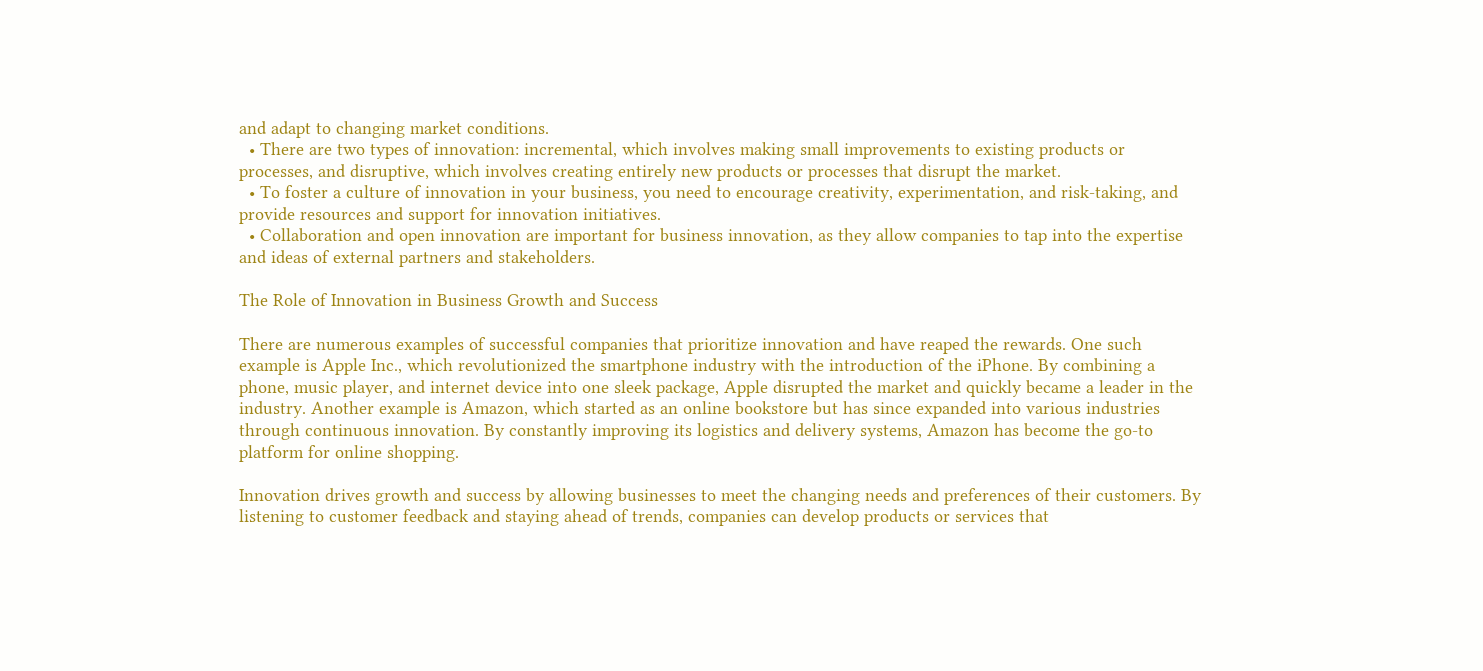and adapt to changing market conditions.
  • There are two types of innovation: incremental, which involves making small improvements to existing products or processes, and disruptive, which involves creating entirely new products or processes that disrupt the market.
  • To foster a culture of innovation in your business, you need to encourage creativity, experimentation, and risk-taking, and provide resources and support for innovation initiatives.
  • Collaboration and open innovation are important for business innovation, as they allow companies to tap into the expertise and ideas of external partners and stakeholders.

The Role of Innovation in Business Growth and Success

There are numerous examples of successful companies that prioritize innovation and have reaped the rewards. One such example is Apple Inc., which revolutionized the smartphone industry with the introduction of the iPhone. By combining a phone, music player, and internet device into one sleek package, Apple disrupted the market and quickly became a leader in the industry. Another example is Amazon, which started as an online bookstore but has since expanded into various industries through continuous innovation. By constantly improving its logistics and delivery systems, Amazon has become the go-to platform for online shopping.

Innovation drives growth and success by allowing businesses to meet the changing needs and preferences of their customers. By listening to customer feedback and staying ahead of trends, companies can develop products or services that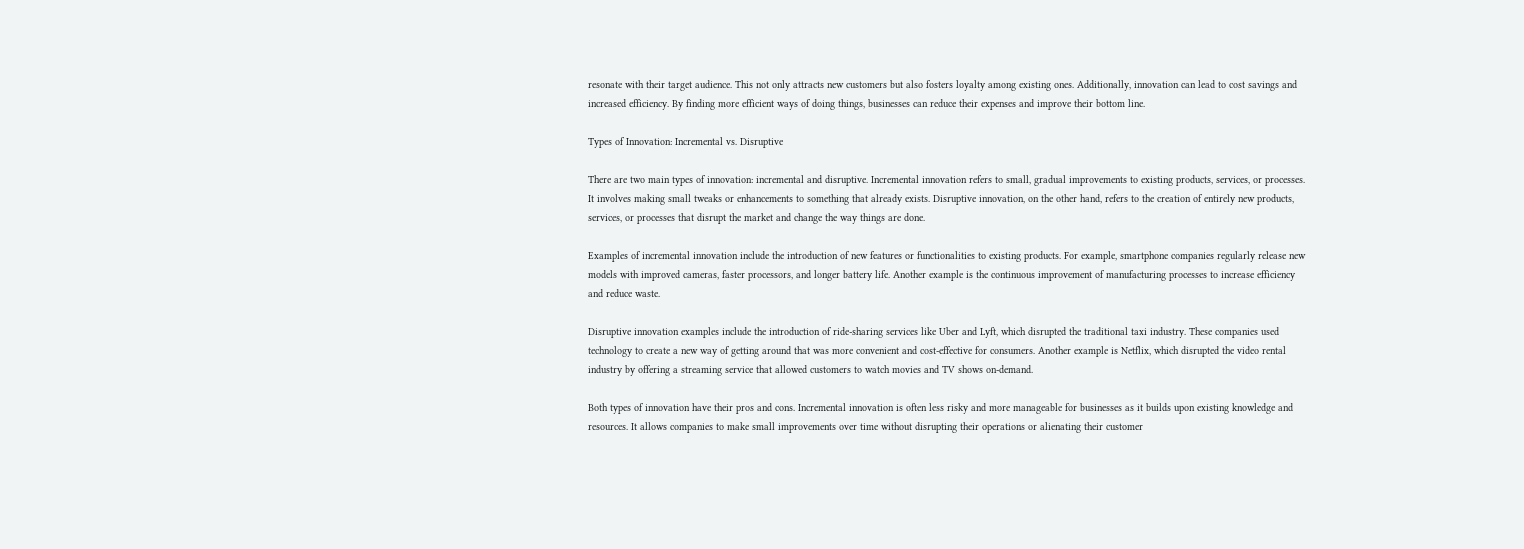resonate with their target audience. This not only attracts new customers but also fosters loyalty among existing ones. Additionally, innovation can lead to cost savings and increased efficiency. By finding more efficient ways of doing things, businesses can reduce their expenses and improve their bottom line.

Types of Innovation: Incremental vs. Disruptive

There are two main types of innovation: incremental and disruptive. Incremental innovation refers to small, gradual improvements to existing products, services, or processes. It involves making small tweaks or enhancements to something that already exists. Disruptive innovation, on the other hand, refers to the creation of entirely new products, services, or processes that disrupt the market and change the way things are done.

Examples of incremental innovation include the introduction of new features or functionalities to existing products. For example, smartphone companies regularly release new models with improved cameras, faster processors, and longer battery life. Another example is the continuous improvement of manufacturing processes to increase efficiency and reduce waste.

Disruptive innovation examples include the introduction of ride-sharing services like Uber and Lyft, which disrupted the traditional taxi industry. These companies used technology to create a new way of getting around that was more convenient and cost-effective for consumers. Another example is Netflix, which disrupted the video rental industry by offering a streaming service that allowed customers to watch movies and TV shows on-demand.

Both types of innovation have their pros and cons. Incremental innovation is often less risky and more manageable for businesses as it builds upon existing knowledge and resources. It allows companies to make small improvements over time without disrupting their operations or alienating their customer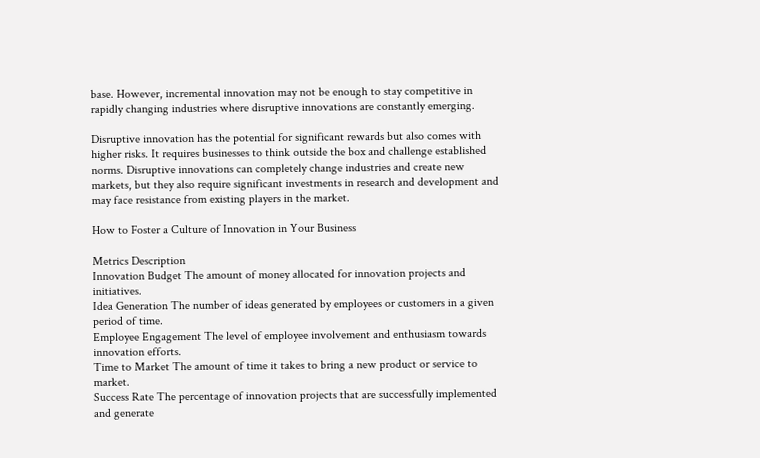base. However, incremental innovation may not be enough to stay competitive in rapidly changing industries where disruptive innovations are constantly emerging.

Disruptive innovation has the potential for significant rewards but also comes with higher risks. It requires businesses to think outside the box and challenge established norms. Disruptive innovations can completely change industries and create new markets, but they also require significant investments in research and development and may face resistance from existing players in the market.

How to Foster a Culture of Innovation in Your Business

Metrics Description
Innovation Budget The amount of money allocated for innovation projects and initiatives.
Idea Generation The number of ideas generated by employees or customers in a given period of time.
Employee Engagement The level of employee involvement and enthusiasm towards innovation efforts.
Time to Market The amount of time it takes to bring a new product or service to market.
Success Rate The percentage of innovation projects that are successfully implemented and generate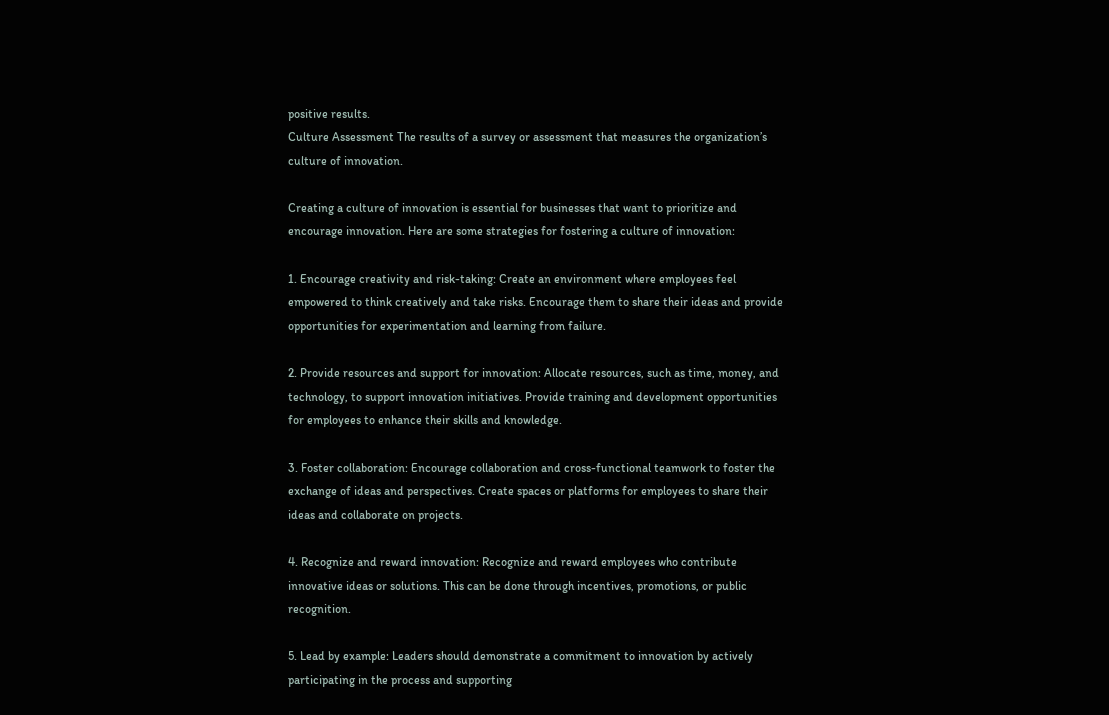positive results.
Culture Assessment The results of a survey or assessment that measures the organization’s culture of innovation.

Creating a culture of innovation is essential for businesses that want to prioritize and encourage innovation. Here are some strategies for fostering a culture of innovation:

1. Encourage creativity and risk-taking: Create an environment where employees feel empowered to think creatively and take risks. Encourage them to share their ideas and provide opportunities for experimentation and learning from failure.

2. Provide resources and support for innovation: Allocate resources, such as time, money, and technology, to support innovation initiatives. Provide training and development opportunities for employees to enhance their skills and knowledge.

3. Foster collaboration: Encourage collaboration and cross-functional teamwork to foster the exchange of ideas and perspectives. Create spaces or platforms for employees to share their ideas and collaborate on projects.

4. Recognize and reward innovation: Recognize and reward employees who contribute innovative ideas or solutions. This can be done through incentives, promotions, or public recognition.

5. Lead by example: Leaders should demonstrate a commitment to innovation by actively participating in the process and supporting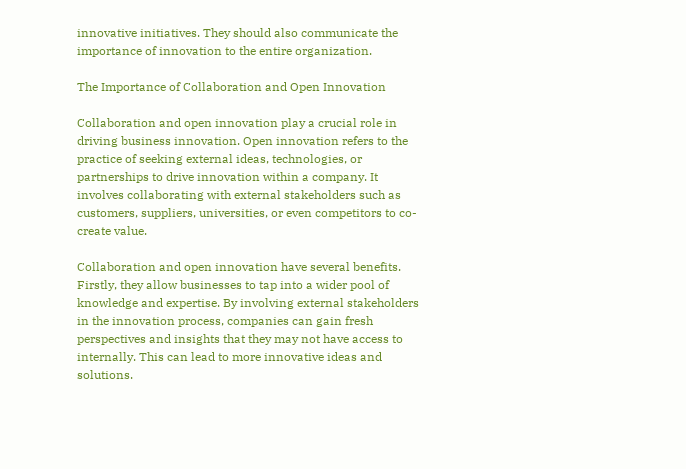innovative initiatives. They should also communicate the importance of innovation to the entire organization.

The Importance of Collaboration and Open Innovation

Collaboration and open innovation play a crucial role in driving business innovation. Open innovation refers to the practice of seeking external ideas, technologies, or partnerships to drive innovation within a company. It involves collaborating with external stakeholders such as customers, suppliers, universities, or even competitors to co-create value.

Collaboration and open innovation have several benefits. Firstly, they allow businesses to tap into a wider pool of knowledge and expertise. By involving external stakeholders in the innovation process, companies can gain fresh perspectives and insights that they may not have access to internally. This can lead to more innovative ideas and solutions.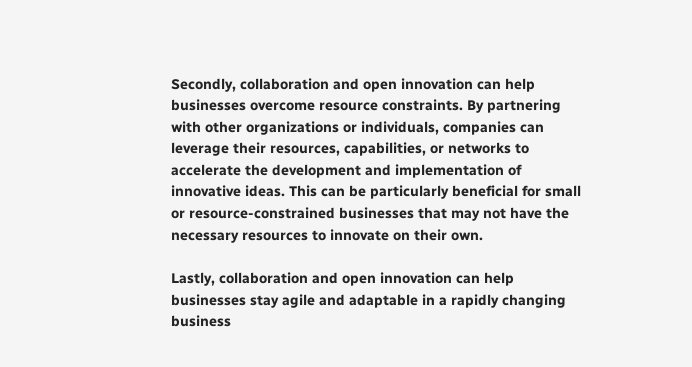Secondly, collaboration and open innovation can help businesses overcome resource constraints. By partnering with other organizations or individuals, companies can leverage their resources, capabilities, or networks to accelerate the development and implementation of innovative ideas. This can be particularly beneficial for small or resource-constrained businesses that may not have the necessary resources to innovate on their own.

Lastly, collaboration and open innovation can help businesses stay agile and adaptable in a rapidly changing business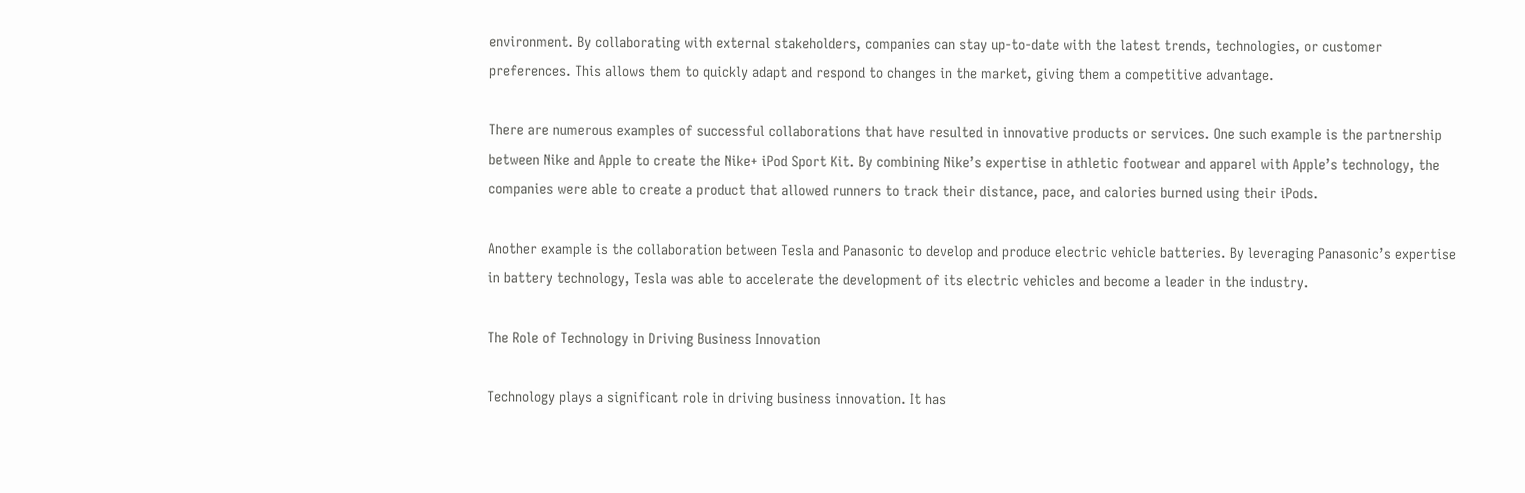environment. By collaborating with external stakeholders, companies can stay up-to-date with the latest trends, technologies, or customer preferences. This allows them to quickly adapt and respond to changes in the market, giving them a competitive advantage.

There are numerous examples of successful collaborations that have resulted in innovative products or services. One such example is the partnership between Nike and Apple to create the Nike+ iPod Sport Kit. By combining Nike’s expertise in athletic footwear and apparel with Apple’s technology, the companies were able to create a product that allowed runners to track their distance, pace, and calories burned using their iPods.

Another example is the collaboration between Tesla and Panasonic to develop and produce electric vehicle batteries. By leveraging Panasonic’s expertise in battery technology, Tesla was able to accelerate the development of its electric vehicles and become a leader in the industry.

The Role of Technology in Driving Business Innovation

Technology plays a significant role in driving business innovation. It has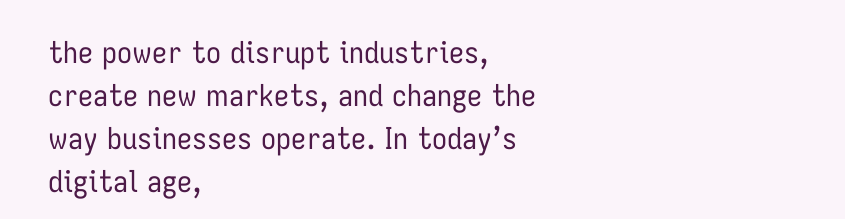the power to disrupt industries, create new markets, and change the way businesses operate. In today’s digital age,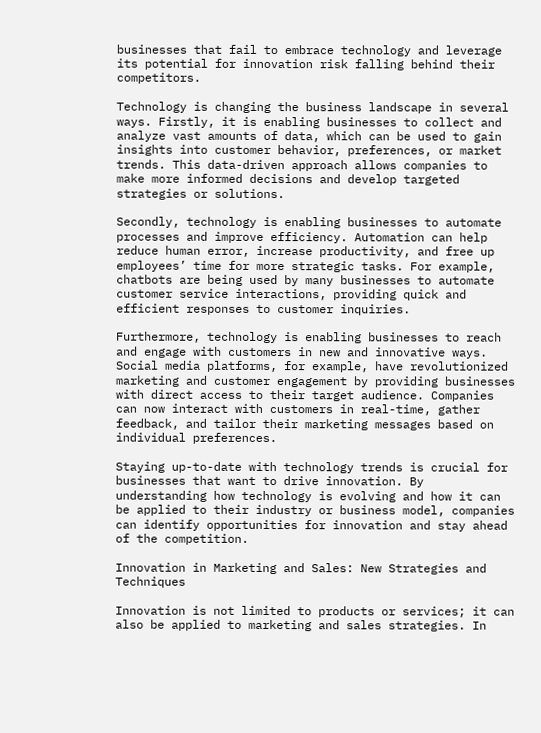businesses that fail to embrace technology and leverage its potential for innovation risk falling behind their competitors.

Technology is changing the business landscape in several ways. Firstly, it is enabling businesses to collect and analyze vast amounts of data, which can be used to gain insights into customer behavior, preferences, or market trends. This data-driven approach allows companies to make more informed decisions and develop targeted strategies or solutions.

Secondly, technology is enabling businesses to automate processes and improve efficiency. Automation can help reduce human error, increase productivity, and free up employees’ time for more strategic tasks. For example, chatbots are being used by many businesses to automate customer service interactions, providing quick and efficient responses to customer inquiries.

Furthermore, technology is enabling businesses to reach and engage with customers in new and innovative ways. Social media platforms, for example, have revolutionized marketing and customer engagement by providing businesses with direct access to their target audience. Companies can now interact with customers in real-time, gather feedback, and tailor their marketing messages based on individual preferences.

Staying up-to-date with technology trends is crucial for businesses that want to drive innovation. By understanding how technology is evolving and how it can be applied to their industry or business model, companies can identify opportunities for innovation and stay ahead of the competition.

Innovation in Marketing and Sales: New Strategies and Techniques

Innovation is not limited to products or services; it can also be applied to marketing and sales strategies. In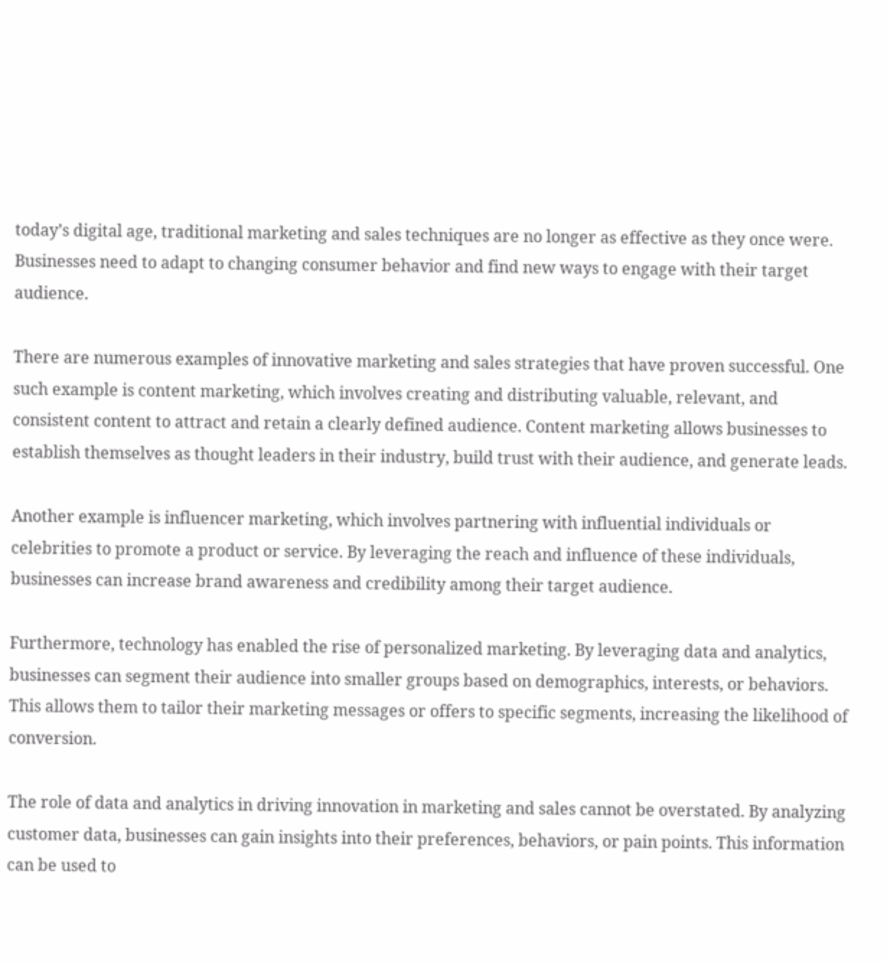today’s digital age, traditional marketing and sales techniques are no longer as effective as they once were. Businesses need to adapt to changing consumer behavior and find new ways to engage with their target audience.

There are numerous examples of innovative marketing and sales strategies that have proven successful. One such example is content marketing, which involves creating and distributing valuable, relevant, and consistent content to attract and retain a clearly defined audience. Content marketing allows businesses to establish themselves as thought leaders in their industry, build trust with their audience, and generate leads.

Another example is influencer marketing, which involves partnering with influential individuals or celebrities to promote a product or service. By leveraging the reach and influence of these individuals, businesses can increase brand awareness and credibility among their target audience.

Furthermore, technology has enabled the rise of personalized marketing. By leveraging data and analytics, businesses can segment their audience into smaller groups based on demographics, interests, or behaviors. This allows them to tailor their marketing messages or offers to specific segments, increasing the likelihood of conversion.

The role of data and analytics in driving innovation in marketing and sales cannot be overstated. By analyzing customer data, businesses can gain insights into their preferences, behaviors, or pain points. This information can be used to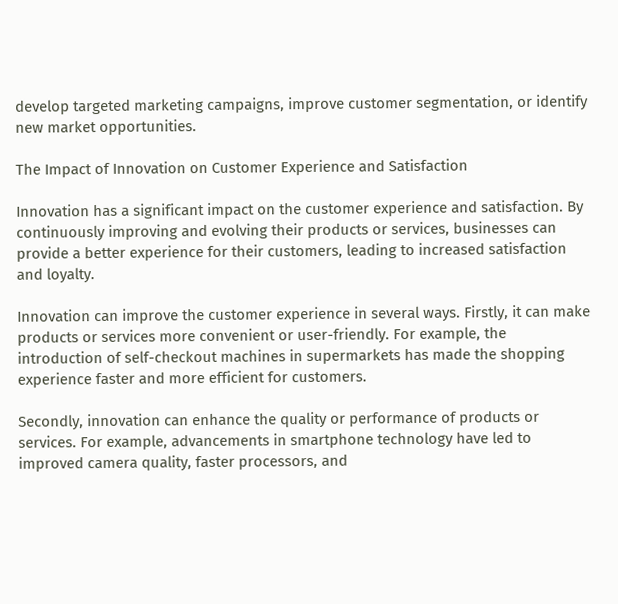develop targeted marketing campaigns, improve customer segmentation, or identify new market opportunities.

The Impact of Innovation on Customer Experience and Satisfaction

Innovation has a significant impact on the customer experience and satisfaction. By continuously improving and evolving their products or services, businesses can provide a better experience for their customers, leading to increased satisfaction and loyalty.

Innovation can improve the customer experience in several ways. Firstly, it can make products or services more convenient or user-friendly. For example, the introduction of self-checkout machines in supermarkets has made the shopping experience faster and more efficient for customers.

Secondly, innovation can enhance the quality or performance of products or services. For example, advancements in smartphone technology have led to improved camera quality, faster processors, and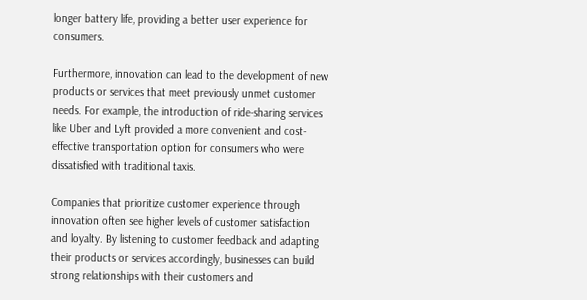longer battery life, providing a better user experience for consumers.

Furthermore, innovation can lead to the development of new products or services that meet previously unmet customer needs. For example, the introduction of ride-sharing services like Uber and Lyft provided a more convenient and cost-effective transportation option for consumers who were dissatisfied with traditional taxis.

Companies that prioritize customer experience through innovation often see higher levels of customer satisfaction and loyalty. By listening to customer feedback and adapting their products or services accordingly, businesses can build strong relationships with their customers and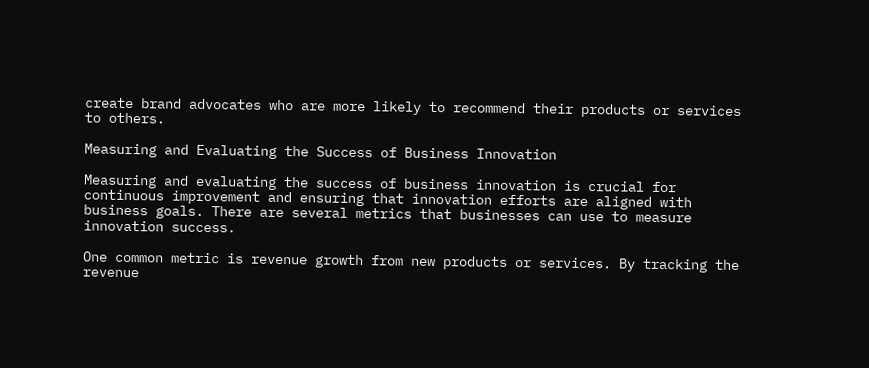create brand advocates who are more likely to recommend their products or services to others.

Measuring and Evaluating the Success of Business Innovation

Measuring and evaluating the success of business innovation is crucial for continuous improvement and ensuring that innovation efforts are aligned with business goals. There are several metrics that businesses can use to measure innovation success.

One common metric is revenue growth from new products or services. By tracking the revenue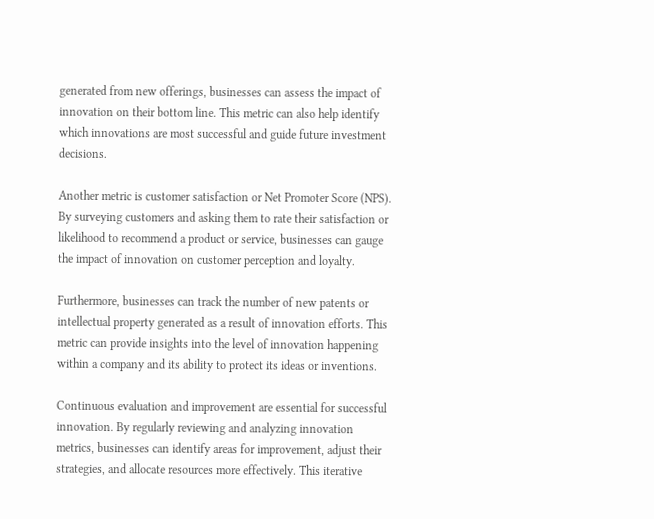generated from new offerings, businesses can assess the impact of innovation on their bottom line. This metric can also help identify which innovations are most successful and guide future investment decisions.

Another metric is customer satisfaction or Net Promoter Score (NPS). By surveying customers and asking them to rate their satisfaction or likelihood to recommend a product or service, businesses can gauge the impact of innovation on customer perception and loyalty.

Furthermore, businesses can track the number of new patents or intellectual property generated as a result of innovation efforts. This metric can provide insights into the level of innovation happening within a company and its ability to protect its ideas or inventions.

Continuous evaluation and improvement are essential for successful innovation. By regularly reviewing and analyzing innovation metrics, businesses can identify areas for improvement, adjust their strategies, and allocate resources more effectively. This iterative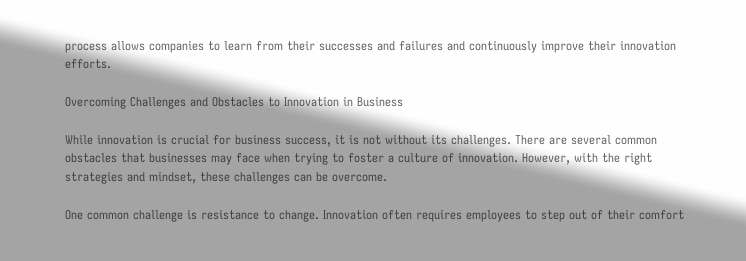process allows companies to learn from their successes and failures and continuously improve their innovation efforts.

Overcoming Challenges and Obstacles to Innovation in Business

While innovation is crucial for business success, it is not without its challenges. There are several common obstacles that businesses may face when trying to foster a culture of innovation. However, with the right strategies and mindset, these challenges can be overcome.

One common challenge is resistance to change. Innovation often requires employees to step out of their comfort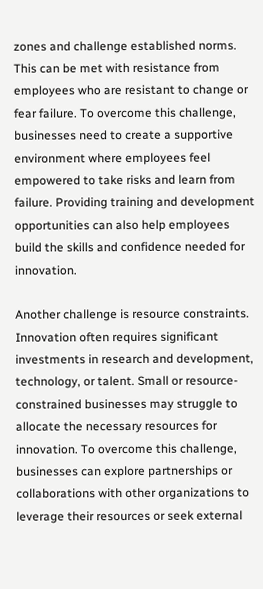zones and challenge established norms. This can be met with resistance from employees who are resistant to change or fear failure. To overcome this challenge, businesses need to create a supportive environment where employees feel empowered to take risks and learn from failure. Providing training and development opportunities can also help employees build the skills and confidence needed for innovation.

Another challenge is resource constraints. Innovation often requires significant investments in research and development, technology, or talent. Small or resource-constrained businesses may struggle to allocate the necessary resources for innovation. To overcome this challenge, businesses can explore partnerships or collaborations with other organizations to leverage their resources or seek external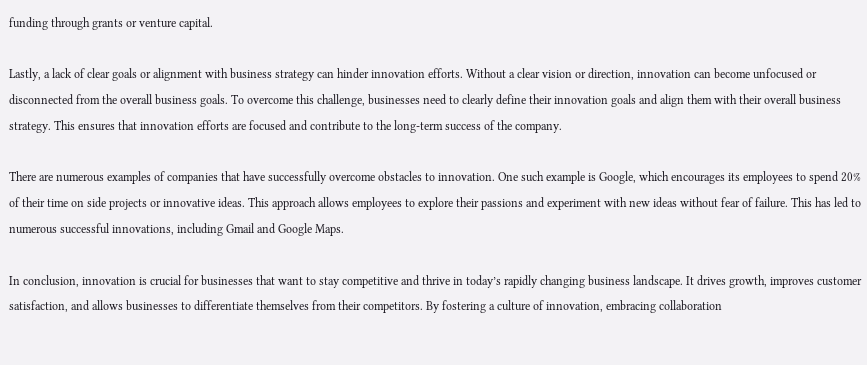funding through grants or venture capital.

Lastly, a lack of clear goals or alignment with business strategy can hinder innovation efforts. Without a clear vision or direction, innovation can become unfocused or disconnected from the overall business goals. To overcome this challenge, businesses need to clearly define their innovation goals and align them with their overall business strategy. This ensures that innovation efforts are focused and contribute to the long-term success of the company.

There are numerous examples of companies that have successfully overcome obstacles to innovation. One such example is Google, which encourages its employees to spend 20% of their time on side projects or innovative ideas. This approach allows employees to explore their passions and experiment with new ideas without fear of failure. This has led to numerous successful innovations, including Gmail and Google Maps.

In conclusion, innovation is crucial for businesses that want to stay competitive and thrive in today’s rapidly changing business landscape. It drives growth, improves customer satisfaction, and allows businesses to differentiate themselves from their competitors. By fostering a culture of innovation, embracing collaboration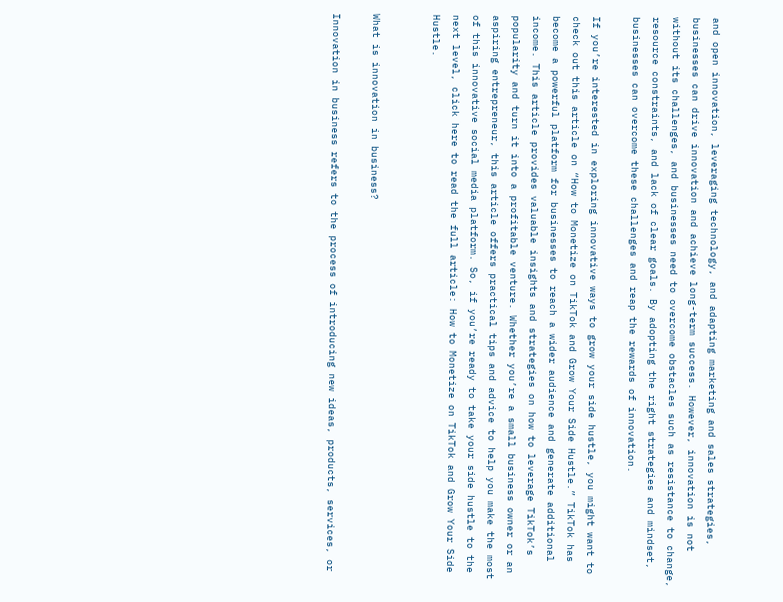and open innovation, leveraging technology, and adapting marketing and sales strategies, businesses can drive innovation and achieve long-term success. However, innovation is not without its challenges, and businesses need to overcome obstacles such as resistance to change, resource constraints, and lack of clear goals. By adopting the right strategies and mindset, businesses can overcome these challenges and reap the rewards of innovation.

If you’re interested in exploring innovative ways to grow your side hustle, you might want to check out this article on “How to Monetize on TikTok and Grow Your Side Hustle.” TikTok has become a powerful platform for businesses to reach a wider audience and generate additional income. This article provides valuable insights and strategies on how to leverage TikTok’s popularity and turn it into a profitable venture. Whether you’re a small business owner or an aspiring entrepreneur, this article offers practical tips and advice to help you make the most of this innovative social media platform. So, if you’re ready to take your side hustle to the next level, click here to read the full article: How to Monetize on TikTok and Grow Your Side Hustle.


What is innovation in business?

Innovation in business refers to the process of introducing new ideas, products, services, or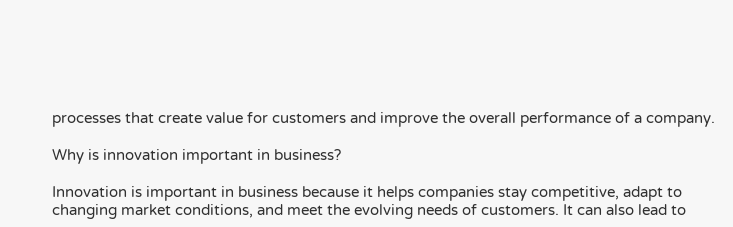processes that create value for customers and improve the overall performance of a company.

Why is innovation important in business?

Innovation is important in business because it helps companies stay competitive, adapt to changing market conditions, and meet the evolving needs of customers. It can also lead to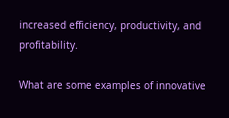increased efficiency, productivity, and profitability.

What are some examples of innovative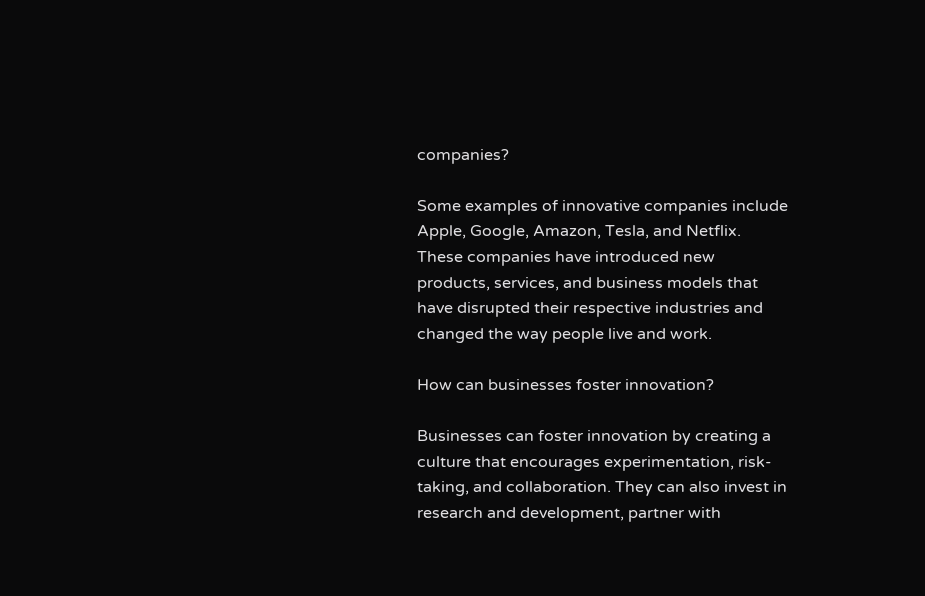companies?

Some examples of innovative companies include Apple, Google, Amazon, Tesla, and Netflix. These companies have introduced new products, services, and business models that have disrupted their respective industries and changed the way people live and work.

How can businesses foster innovation?

Businesses can foster innovation by creating a culture that encourages experimentation, risk-taking, and collaboration. They can also invest in research and development, partner with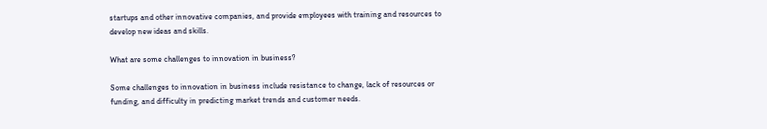startups and other innovative companies, and provide employees with training and resources to develop new ideas and skills.

What are some challenges to innovation in business?

Some challenges to innovation in business include resistance to change, lack of resources or funding, and difficulty in predicting market trends and customer needs.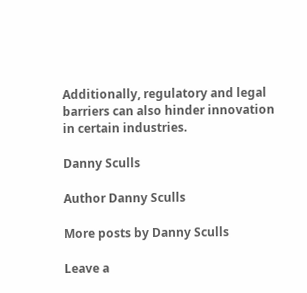Additionally, regulatory and legal barriers can also hinder innovation in certain industries.

Danny Sculls

Author Danny Sculls

More posts by Danny Sculls

Leave a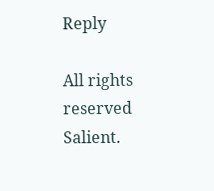Reply

All rights reserved Salient.